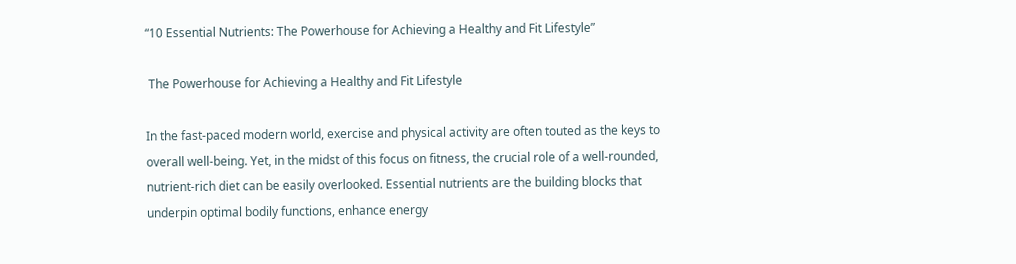“10 Essential Nutrients: The Powerhouse for Achieving a Healthy and Fit Lifestyle”

 The Powerhouse for Achieving a Healthy and Fit Lifestyle

In the fast-paced modern world, exercise and physical activity are often touted as the keys to overall well-being. Yet, in the midst of this focus on fitness, the crucial role of a well-rounded, nutrient-rich diet can be easily overlooked. Essential nutrients are the building blocks that underpin optimal bodily functions, enhance energy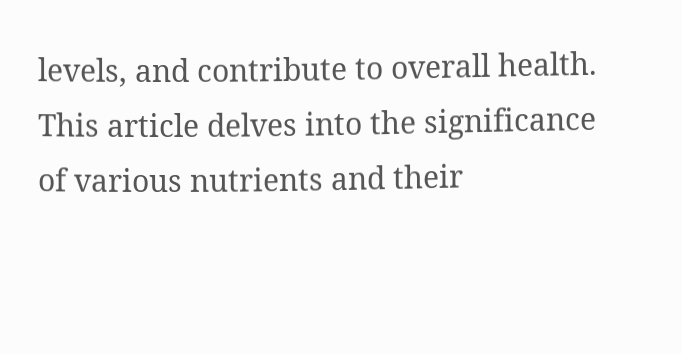levels, and contribute to overall health. This article delves into the significance of various nutrients and their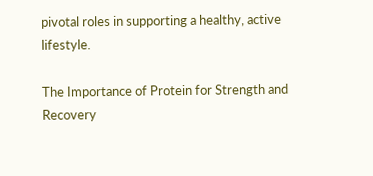pivotal roles in supporting a healthy, active lifestyle.

The Importance of Protein for Strength and Recovery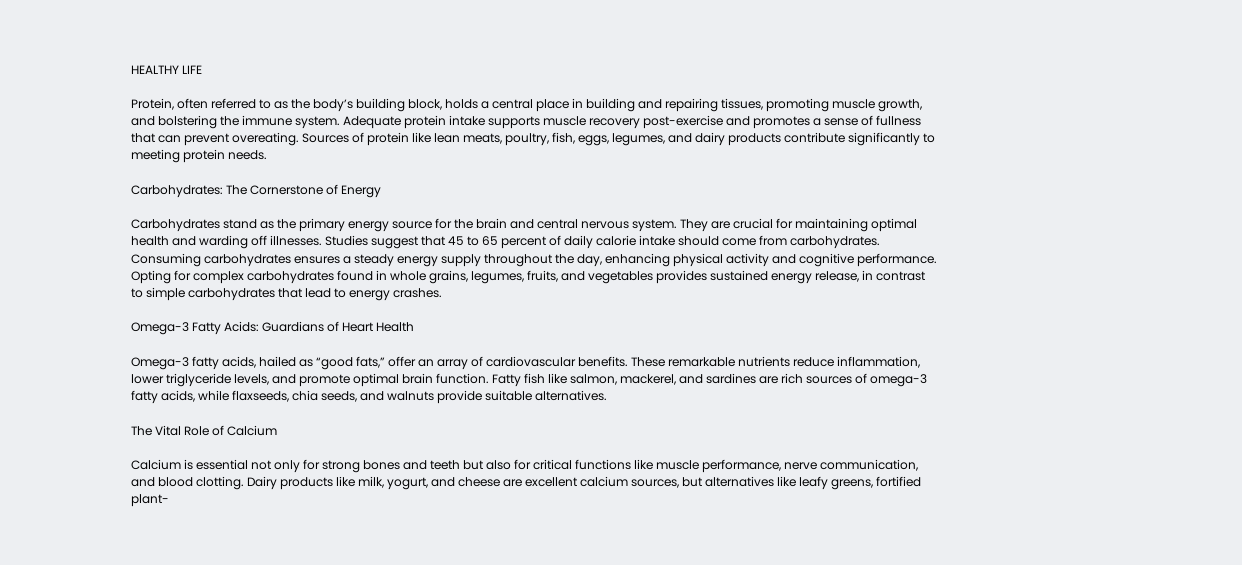HEALTHY LIFE

Protein, often referred to as the body’s building block, holds a central place in building and repairing tissues, promoting muscle growth, and bolstering the immune system. Adequate protein intake supports muscle recovery post-exercise and promotes a sense of fullness that can prevent overeating. Sources of protein like lean meats, poultry, fish, eggs, legumes, and dairy products contribute significantly to meeting protein needs.

Carbohydrates: The Cornerstone of Energy

Carbohydrates stand as the primary energy source for the brain and central nervous system. They are crucial for maintaining optimal health and warding off illnesses. Studies suggest that 45 to 65 percent of daily calorie intake should come from carbohydrates. Consuming carbohydrates ensures a steady energy supply throughout the day, enhancing physical activity and cognitive performance. Opting for complex carbohydrates found in whole grains, legumes, fruits, and vegetables provides sustained energy release, in contrast to simple carbohydrates that lead to energy crashes.

Omega-3 Fatty Acids: Guardians of Heart Health

Omega-3 fatty acids, hailed as “good fats,” offer an array of cardiovascular benefits. These remarkable nutrients reduce inflammation, lower triglyceride levels, and promote optimal brain function. Fatty fish like salmon, mackerel, and sardines are rich sources of omega-3 fatty acids, while flaxseeds, chia seeds, and walnuts provide suitable alternatives.

The Vital Role of Calcium

Calcium is essential not only for strong bones and teeth but also for critical functions like muscle performance, nerve communication, and blood clotting. Dairy products like milk, yogurt, and cheese are excellent calcium sources, but alternatives like leafy greens, fortified plant-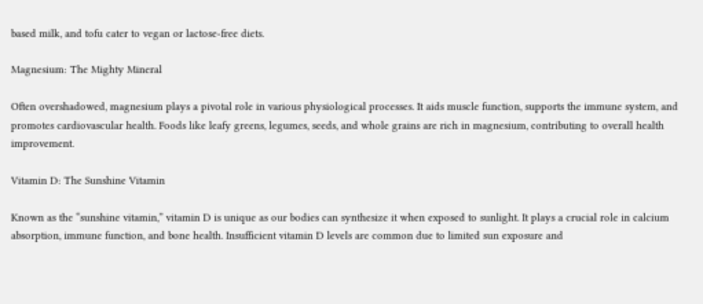based milk, and tofu cater to vegan or lactose-free diets.

Magnesium: The Mighty Mineral

Often overshadowed, magnesium plays a pivotal role in various physiological processes. It aids muscle function, supports the immune system, and promotes cardiovascular health. Foods like leafy greens, legumes, seeds, and whole grains are rich in magnesium, contributing to overall health improvement.

Vitamin D: The Sunshine Vitamin

Known as the “sunshine vitamin,” vitamin D is unique as our bodies can synthesize it when exposed to sunlight. It plays a crucial role in calcium absorption, immune function, and bone health. Insufficient vitamin D levels are common due to limited sun exposure and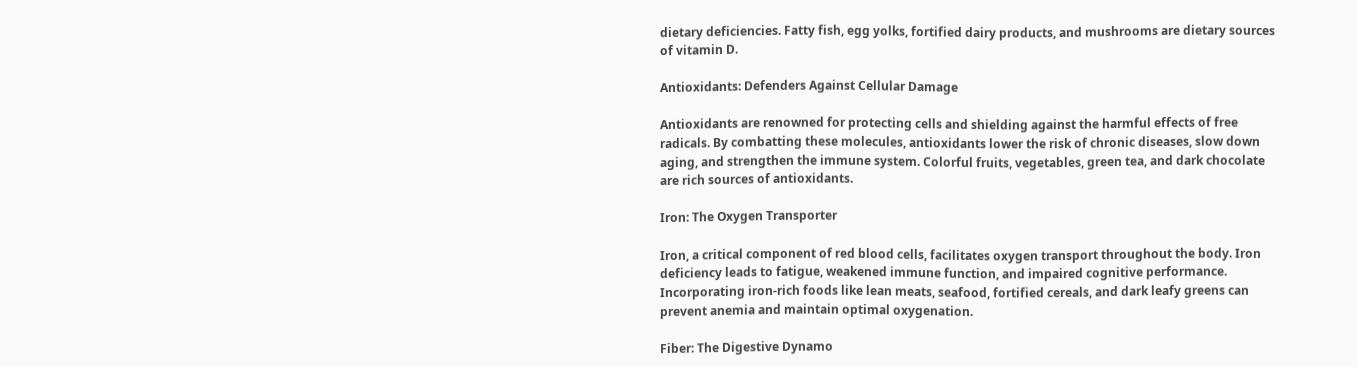dietary deficiencies. Fatty fish, egg yolks, fortified dairy products, and mushrooms are dietary sources of vitamin D.

Antioxidants: Defenders Against Cellular Damage

Antioxidants are renowned for protecting cells and shielding against the harmful effects of free radicals. By combatting these molecules, antioxidants lower the risk of chronic diseases, slow down aging, and strengthen the immune system. Colorful fruits, vegetables, green tea, and dark chocolate are rich sources of antioxidants.

Iron: The Oxygen Transporter

Iron, a critical component of red blood cells, facilitates oxygen transport throughout the body. Iron deficiency leads to fatigue, weakened immune function, and impaired cognitive performance. Incorporating iron-rich foods like lean meats, seafood, fortified cereals, and dark leafy greens can prevent anemia and maintain optimal oxygenation.

Fiber: The Digestive Dynamo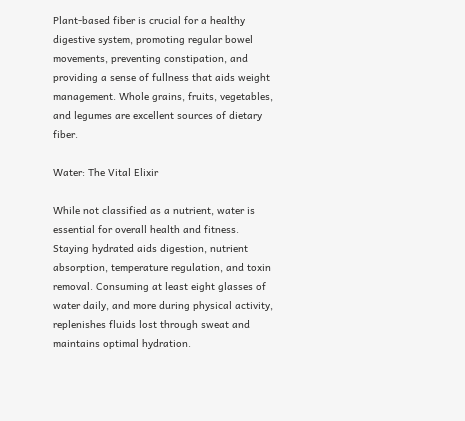Plant-based fiber is crucial for a healthy digestive system, promoting regular bowel movements, preventing constipation, and providing a sense of fullness that aids weight management. Whole grains, fruits, vegetables, and legumes are excellent sources of dietary fiber.

Water: The Vital Elixir

While not classified as a nutrient, water is essential for overall health and fitness. Staying hydrated aids digestion, nutrient absorption, temperature regulation, and toxin removal. Consuming at least eight glasses of water daily, and more during physical activity, replenishes fluids lost through sweat and maintains optimal hydration.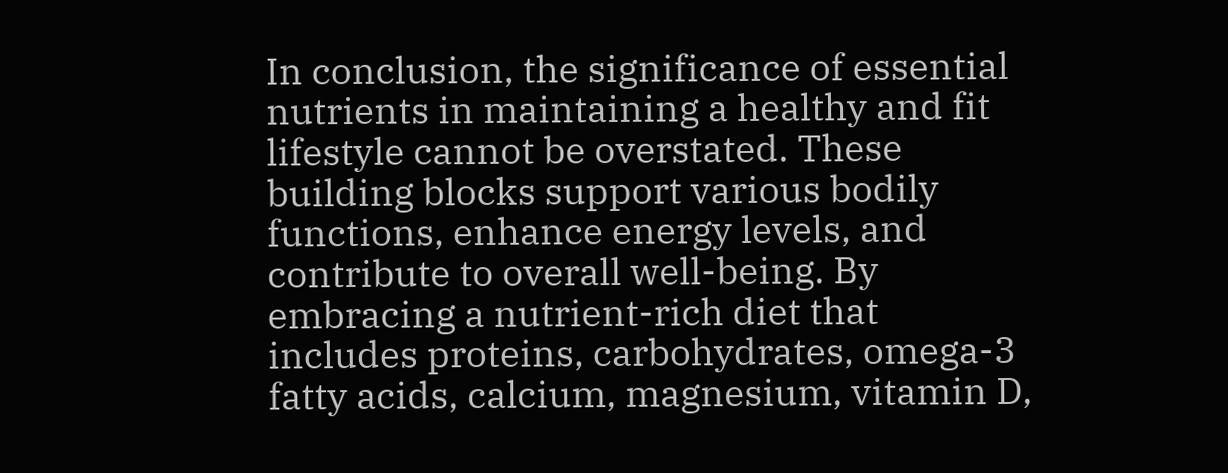In conclusion, the significance of essential nutrients in maintaining a healthy and fit lifestyle cannot be overstated. These building blocks support various bodily functions, enhance energy levels, and contribute to overall well-being. By embracing a nutrient-rich diet that includes proteins, carbohydrates, omega-3 fatty acids, calcium, magnesium, vitamin D,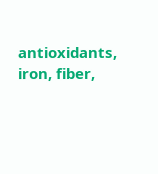antioxidants, iron, fiber,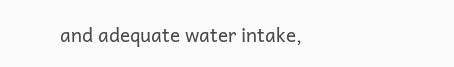and adequate water intake,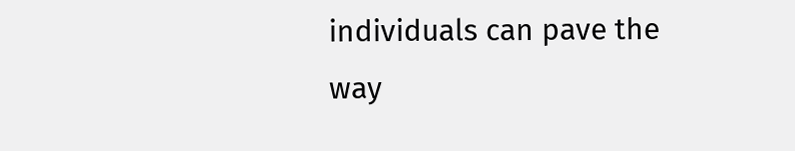individuals can pave the way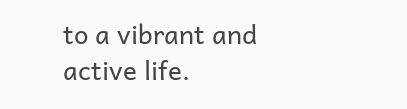to a vibrant and active life.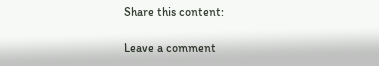Share this content:

Leave a comment